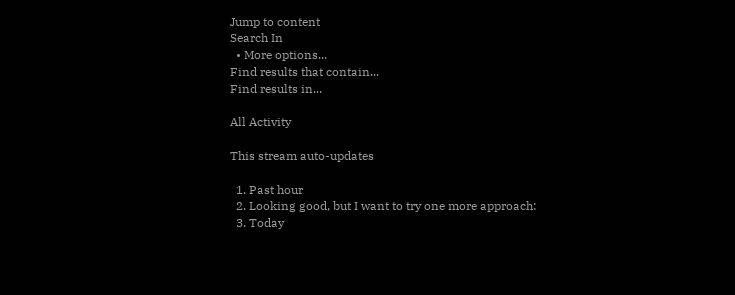Jump to content
Search In
  • More options...
Find results that contain...
Find results in...

All Activity

This stream auto-updates

  1. Past hour
  2. Looking good, but I want to try one more approach:
  3. Today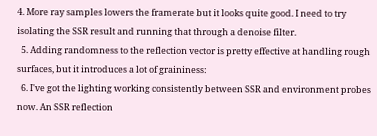4. More ray samples lowers the framerate but it looks quite good. I need to try isolating the SSR result and running that through a denoise filter.
  5. Adding randomness to the reflection vector is pretty effective at handling rough surfaces, but it introduces a lot of graininess:
  6. I've got the lighting working consistently between SSR and environment probes now. An SSR reflection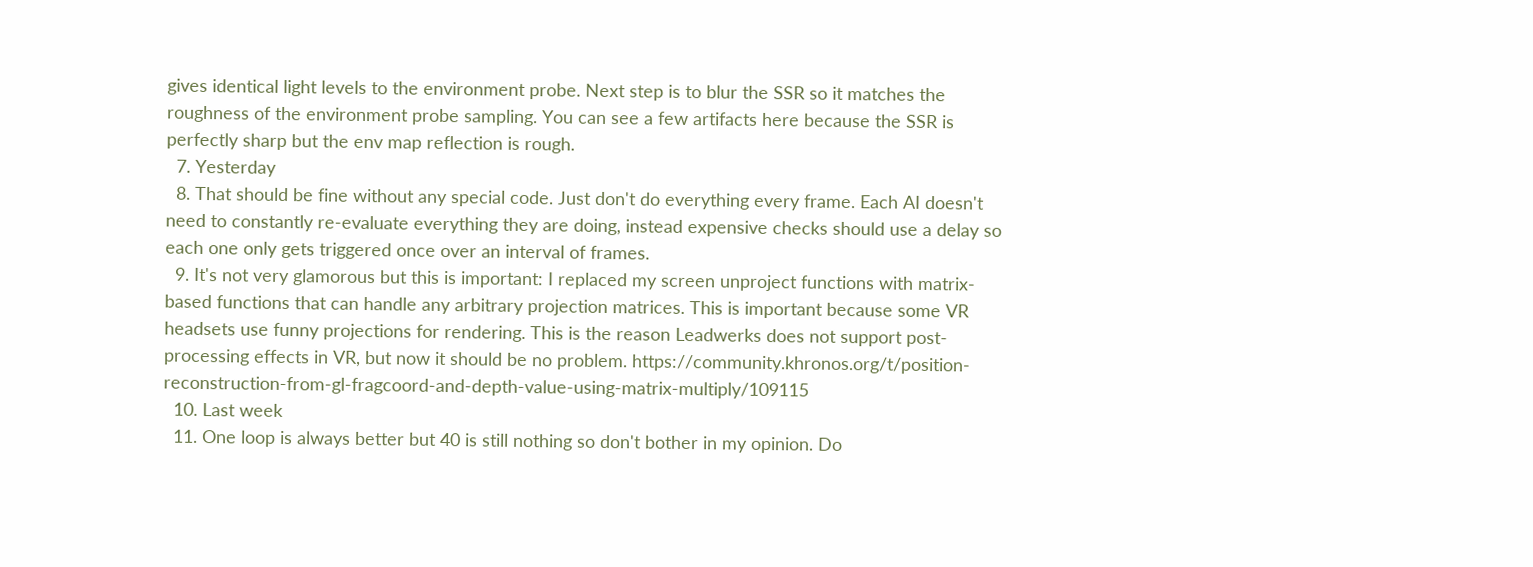gives identical light levels to the environment probe. Next step is to blur the SSR so it matches the roughness of the environment probe sampling. You can see a few artifacts here because the SSR is perfectly sharp but the env map reflection is rough.
  7. Yesterday
  8. That should be fine without any special code. Just don't do everything every frame. Each AI doesn't need to constantly re-evaluate everything they are doing, instead expensive checks should use a delay so each one only gets triggered once over an interval of frames.
  9. It's not very glamorous but this is important: I replaced my screen unproject functions with matrix-based functions that can handle any arbitrary projection matrices. This is important because some VR headsets use funny projections for rendering. This is the reason Leadwerks does not support post-processing effects in VR, but now it should be no problem. https://community.khronos.org/t/position-reconstruction-from-gl-fragcoord-and-depth-value-using-matrix-multiply/109115
  10. Last week
  11. One loop is always better but 40 is still nothing so don't bother in my opinion. Do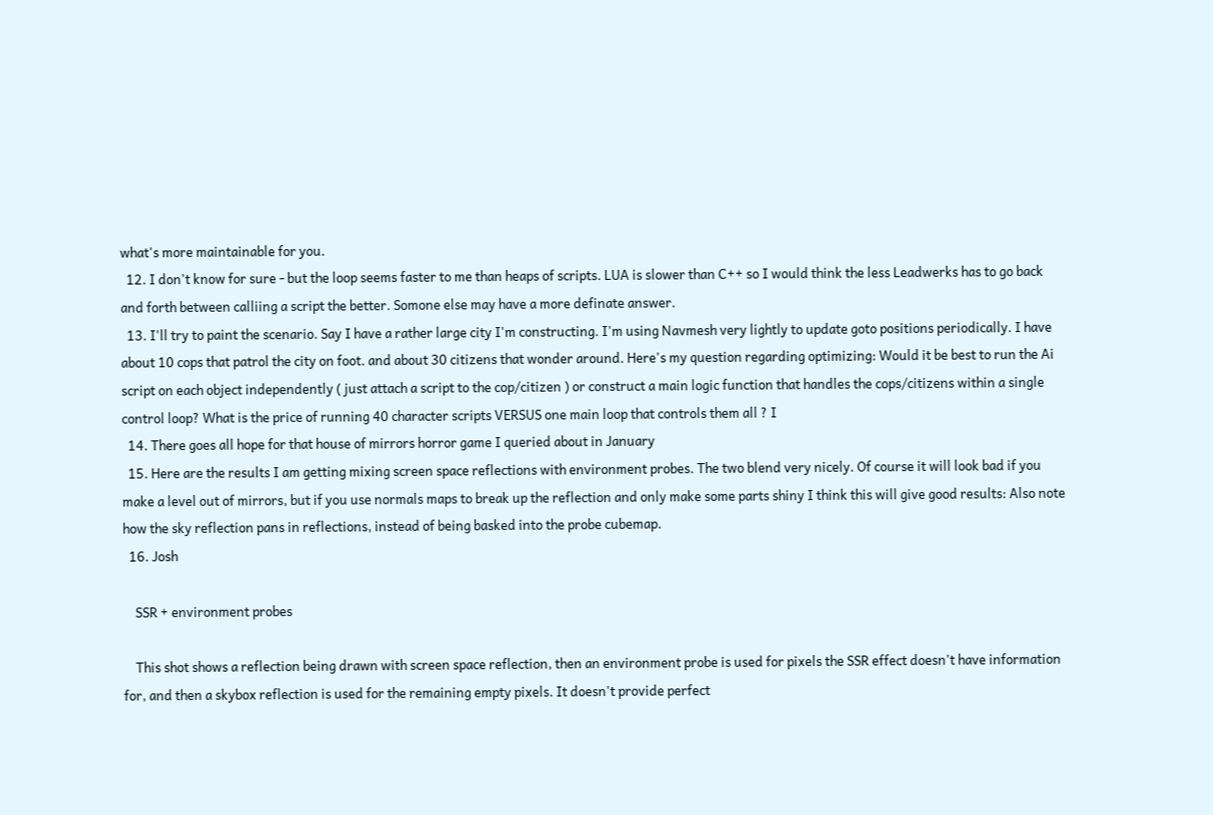what's more maintainable for you.
  12. I don't know for sure - but the loop seems faster to me than heaps of scripts. LUA is slower than C++ so I would think the less Leadwerks has to go back and forth between calliing a script the better. Somone else may have a more definate answer.
  13. I'll try to paint the scenario. Say I have a rather large city I'm constructing. I'm using Navmesh very lightly to update goto positions periodically. I have about 10 cops that patrol the city on foot. and about 30 citizens that wonder around. Here's my question regarding optimizing: Would it be best to run the Ai script on each object independently ( just attach a script to the cop/citizen ) or construct a main logic function that handles the cops/citizens within a single control loop? What is the price of running 40 character scripts VERSUS one main loop that controls them all ? I
  14. There goes all hope for that house of mirrors horror game I queried about in January
  15. Here are the results I am getting mixing screen space reflections with environment probes. The two blend very nicely. Of course it will look bad if you make a level out of mirrors, but if you use normals maps to break up the reflection and only make some parts shiny I think this will give good results: Also note how the sky reflection pans in reflections, instead of being basked into the probe cubemap.
  16. Josh

    SSR + environment probes

    This shot shows a reflection being drawn with screen space reflection, then an environment probe is used for pixels the SSR effect doesn't have information for, and then a skybox reflection is used for the remaining empty pixels. It doesn't provide perfect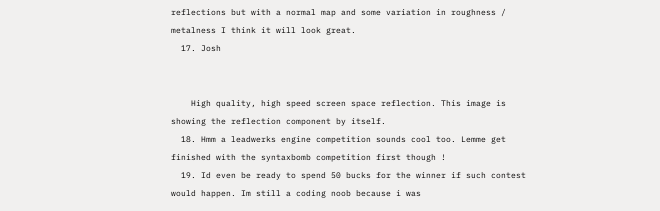reflections but with a normal map and some variation in roughness / metalness I think it will look great.
  17. Josh


    High quality, high speed screen space reflection. This image is showing the reflection component by itself.
  18. Hmm a leadwerks engine competition sounds cool too. Lemme get finished with the syntaxbomb competition first though !
  19. Id even be ready to spend 50 bucks for the winner if such contest would happen. Im still a coding noob because i was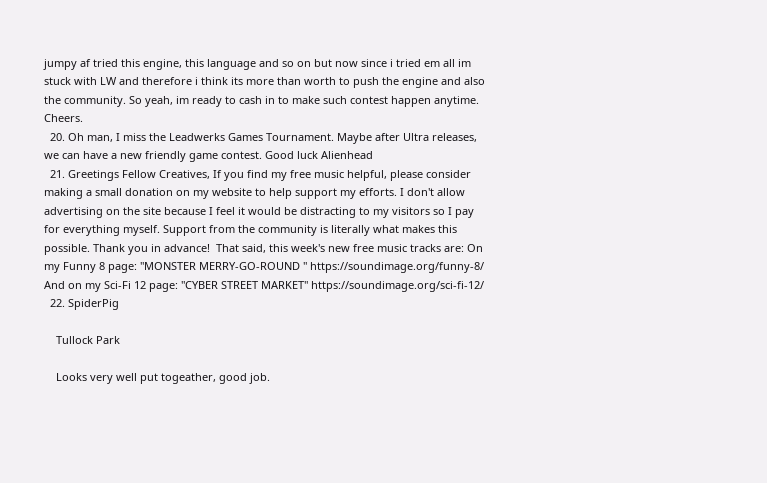jumpy af tried this engine, this language and so on but now since i tried em all im stuck with LW and therefore i think its more than worth to push the engine and also the community. So yeah, im ready to cash in to make such contest happen anytime. Cheers.
  20. Oh man, I miss the Leadwerks Games Tournament. Maybe after Ultra releases, we can have a new friendly game contest. Good luck Alienhead
  21. Greetings Fellow Creatives, If you find my free music helpful, please consider making a small donation on my website to help support my efforts. I don't allow advertising on the site because I feel it would be distracting to my visitors so I pay for everything myself. Support from the community is literally what makes this possible. Thank you in advance!  That said, this week's new free music tracks are: On my Funny 8 page: "MONSTER MERRY-GO-ROUND " https://soundimage.org/funny-8/ And on my Sci-Fi 12 page: "CYBER STREET MARKET" https://soundimage.org/sci-fi-12/
  22. SpiderPig

    Tullock Park

    Looks very well put togeather, good job.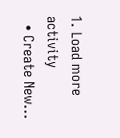1. Load more activity
  • Create New...